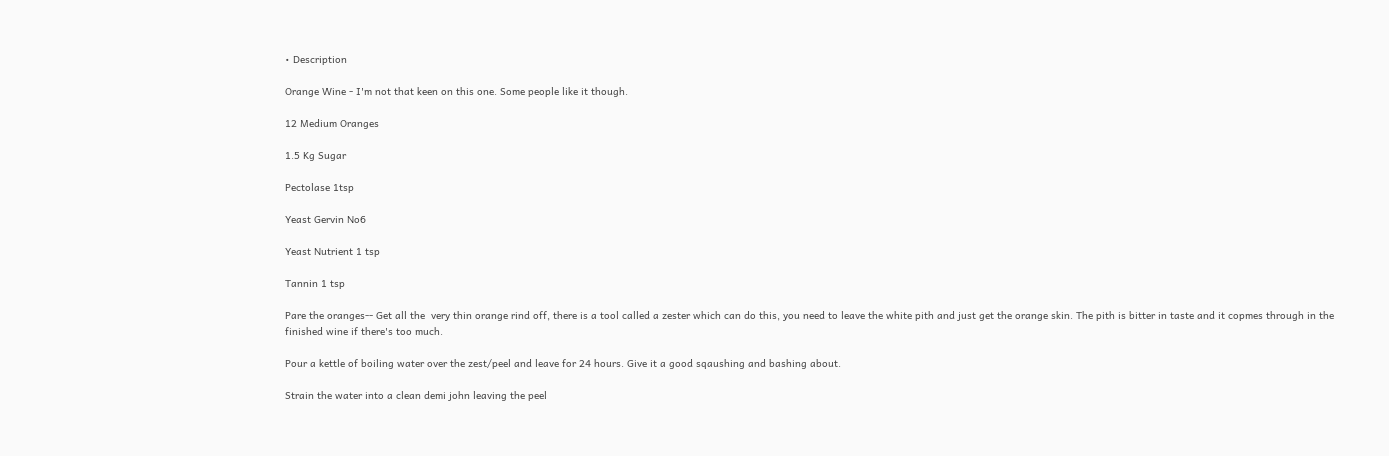• Description

Orange Wine - I'm not that keen on this one. Some people like it though.

12 Medium Oranges

1.5 Kg Sugar

Pectolase 1tsp

Yeast Gervin No6

Yeast Nutrient 1 tsp

Tannin 1 tsp

Pare the oranges-- Get all the  very thin orange rind off, there is a tool called a zester which can do this, you need to leave the white pith and just get the orange skin. The pith is bitter in taste and it copmes through in the finished wine if there's too much.

Pour a kettle of boiling water over the zest/peel and leave for 24 hours. Give it a good sqaushing and bashing about.

Strain the water into a clean demi john leaving the peel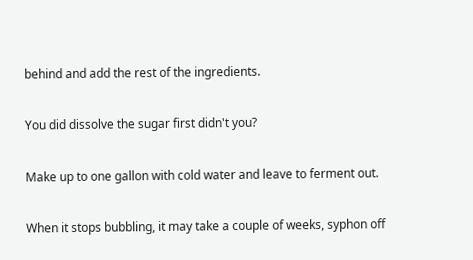behind and add the rest of the ingredients.

You did dissolve the sugar first didn't you?

Make up to one gallon with cold water and leave to ferment out.

When it stops bubbling, it may take a couple of weeks, syphon off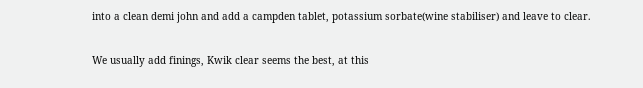into a clean demi john and add a campden tablet, potassium sorbate(wine stabiliser) and leave to clear.

We usually add finings, Kwik clear seems the best, at this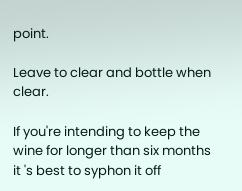point.

Leave to clear and bottle when clear.

If you're intending to keep the wine for longer than six months it 's best to syphon it off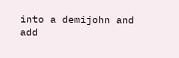into a demijohn and add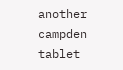another campden tablet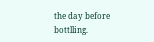the day before bottlling.